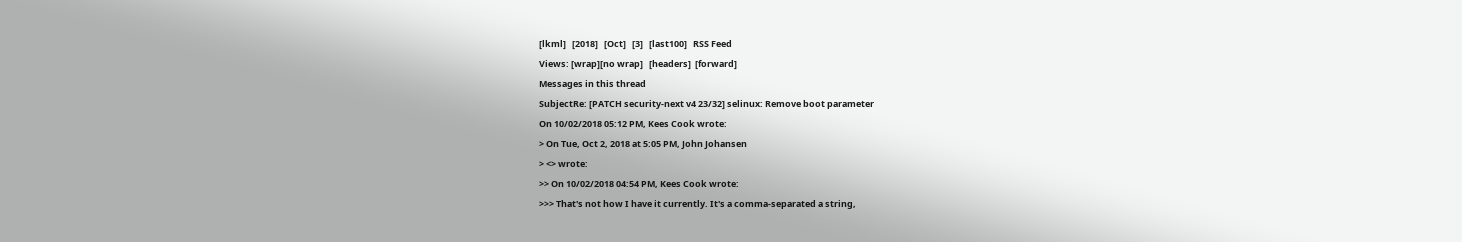[lkml]   [2018]   [Oct]   [3]   [last100]   RSS Feed
Views: [wrap][no wrap]   [headers]  [forward]
Messages in this thread
SubjectRe: [PATCH security-next v4 23/32] selinux: Remove boot parameter
On 10/02/2018 05:12 PM, Kees Cook wrote:
> On Tue, Oct 2, 2018 at 5:05 PM, John Johansen
> <> wrote:
>> On 10/02/2018 04:54 PM, Kees Cook wrote:
>>> That's not how I have it currently. It's a comma-separated a string,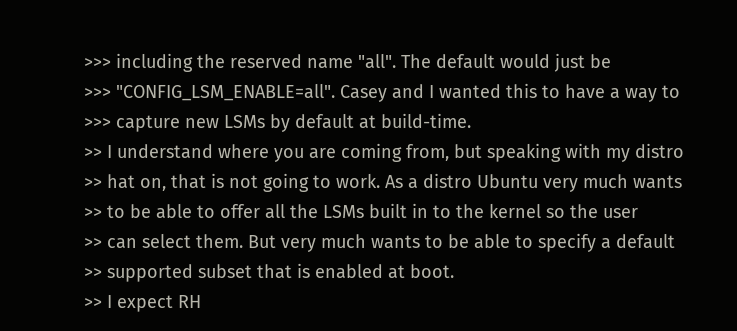>>> including the reserved name "all". The default would just be
>>> "CONFIG_LSM_ENABLE=all". Casey and I wanted this to have a way to
>>> capture new LSMs by default at build-time.
>> I understand where you are coming from, but speaking with my distro
>> hat on, that is not going to work. As a distro Ubuntu very much wants
>> to be able to offer all the LSMs built in to the kernel so the user
>> can select them. But very much wants to be able to specify a default
>> supported subset that is enabled at boot.
>> I expect RH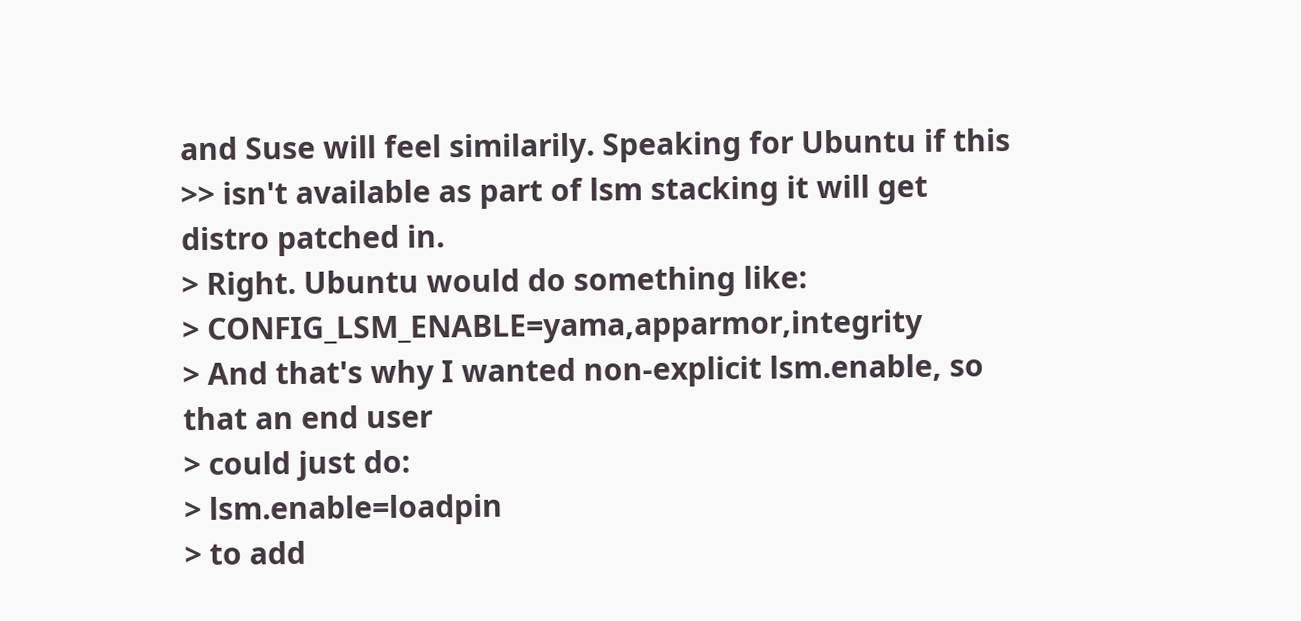and Suse will feel similarily. Speaking for Ubuntu if this
>> isn't available as part of lsm stacking it will get distro patched in.
> Right. Ubuntu would do something like:
> CONFIG_LSM_ENABLE=yama,apparmor,integrity
> And that's why I wanted non-explicit lsm.enable, so that an end user
> could just do:
> lsm.enable=loadpin
> to add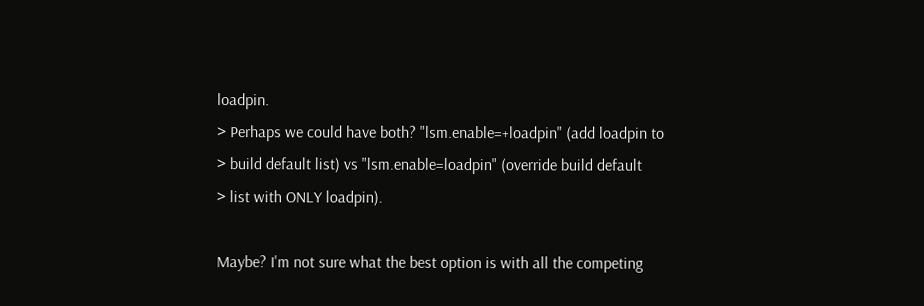loadpin.
> Perhaps we could have both? "lsm.enable=+loadpin" (add loadpin to
> build default list) vs "lsm.enable=loadpin" (override build default
> list with ONLY loadpin).

Maybe? I'm not sure what the best option is with all the competing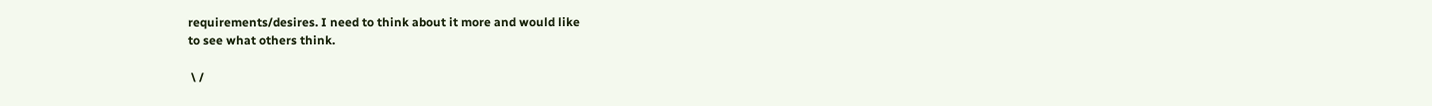requirements/desires. I need to think about it more and would like
to see what others think.

 \ /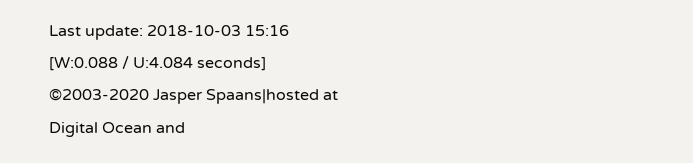Last update: 2018-10-03 15:16    [W:0.088 / U:4.084 seconds]
©2003-2020 Jasper Spaans|hosted at Digital Ocean and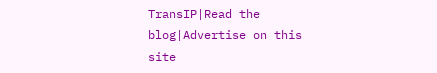TransIP|Read the blog|Advertise on this site